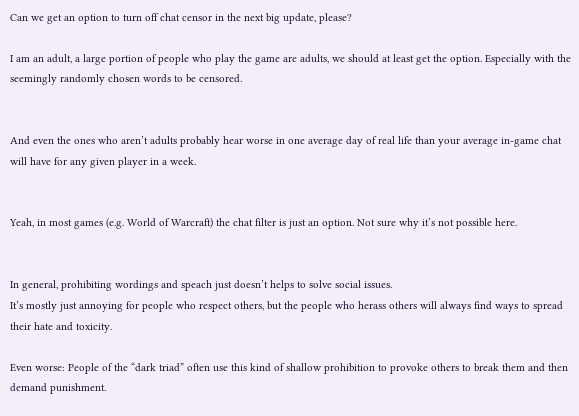Can we get an option to turn off chat censor in the next big update, please?

I am an adult, a large portion of people who play the game are adults, we should at least get the option. Especially with the seemingly randomly chosen words to be censored.


And even the ones who aren’t adults probably hear worse in one average day of real life than your average in-game chat will have for any given player in a week.


Yeah, in most games (e.g. World of Warcraft) the chat filter is just an option. Not sure why it’s not possible here.


In general, prohibiting wordings and speach just doesn’t helps to solve social issues.
It’s mostly just annoying for people who respect others, but the people who herass others will always find ways to spread their hate and toxicity.

Even worse: People of the “dark triad” often use this kind of shallow prohibition to provoke others to break them and then demand punishment.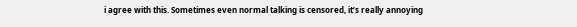i agree with this. Sometimes even normal talking is censored, it’s really annoying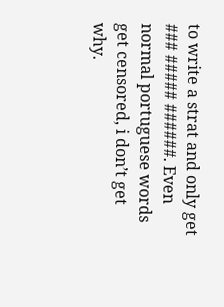to write a strat and only get ### ##### ######. Even normal portuguese words get censored, i don’t get why.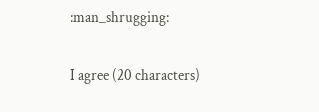:man_shrugging:


I agree (20 characters)